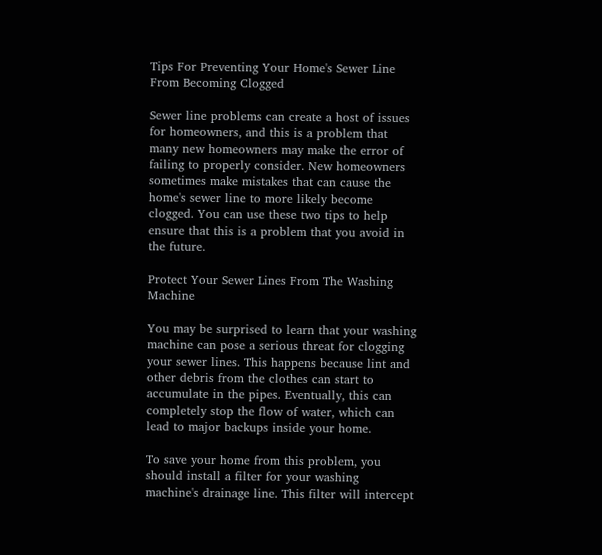Tips For Preventing Your Home's Sewer Line From Becoming Clogged

Sewer line problems can create a host of issues for homeowners, and this is a problem that many new homeowners may make the error of failing to properly consider. New homeowners sometimes make mistakes that can cause the home's sewer line to more likely become clogged. You can use these two tips to help ensure that this is a problem that you avoid in the future.

Protect Your Sewer Lines From The Washing Machine

You may be surprised to learn that your washing machine can pose a serious threat for clogging your sewer lines. This happens because lint and other debris from the clothes can start to accumulate in the pipes. Eventually, this can completely stop the flow of water, which can lead to major backups inside your home.

To save your home from this problem, you should install a filter for your washing machine's drainage line. This filter will intercept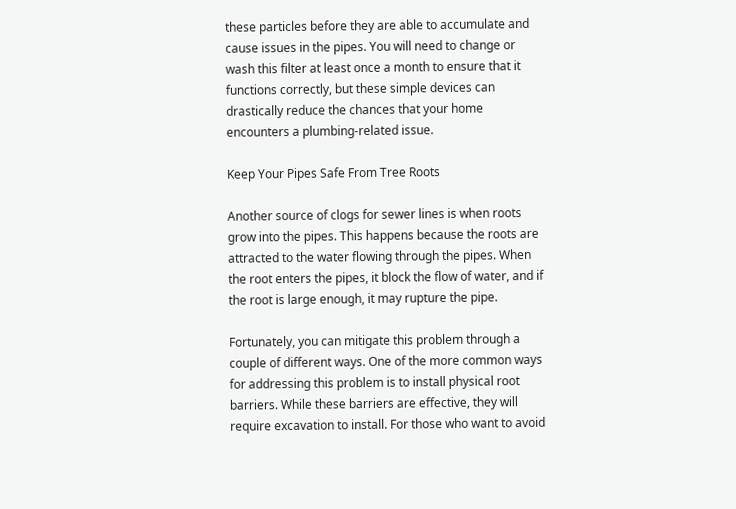these particles before they are able to accumulate and cause issues in the pipes. You will need to change or wash this filter at least once a month to ensure that it functions correctly, but these simple devices can drastically reduce the chances that your home encounters a plumbing-related issue.

Keep Your Pipes Safe From Tree Roots

Another source of clogs for sewer lines is when roots grow into the pipes. This happens because the roots are attracted to the water flowing through the pipes. When the root enters the pipes, it block the flow of water, and if the root is large enough, it may rupture the pipe.

Fortunately, you can mitigate this problem through a couple of different ways. One of the more common ways for addressing this problem is to install physical root barriers. While these barriers are effective, they will require excavation to install. For those who want to avoid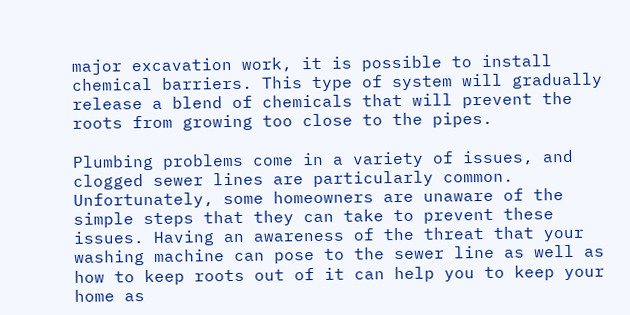major excavation work, it is possible to install chemical barriers. This type of system will gradually release a blend of chemicals that will prevent the roots from growing too close to the pipes.

Plumbing problems come in a variety of issues, and clogged sewer lines are particularly common. Unfortunately, some homeowners are unaware of the simple steps that they can take to prevent these issues. Having an awareness of the threat that your washing machine can pose to the sewer line as well as how to keep roots out of it can help you to keep your home as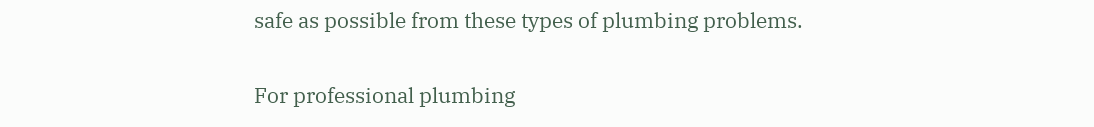safe as possible from these types of plumbing problems.

For professional plumbing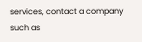services, contact a company such as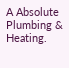A Absolute Plumbing & Heating.